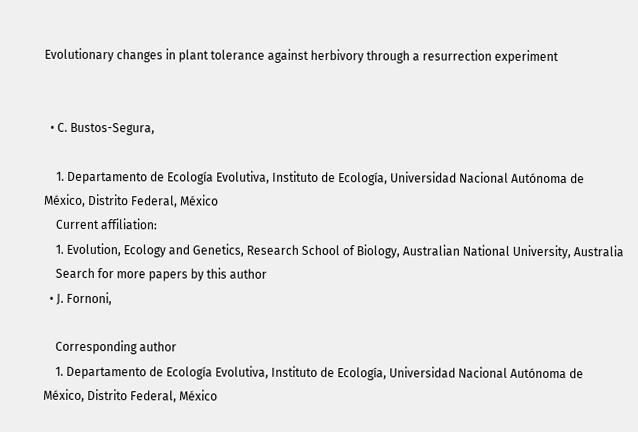Evolutionary changes in plant tolerance against herbivory through a resurrection experiment


  • C. Bustos-Segura,

    1. Departamento de Ecología Evolutiva, Instituto de Ecología, Universidad Nacional Autónoma de México, Distrito Federal, México
    Current affiliation:
    1. Evolution, Ecology and Genetics, Research School of Biology, Australian National University, Australia
    Search for more papers by this author
  • J. Fornoni,

    Corresponding author
    1. Departamento de Ecología Evolutiva, Instituto de Ecología, Universidad Nacional Autónoma de México, Distrito Federal, México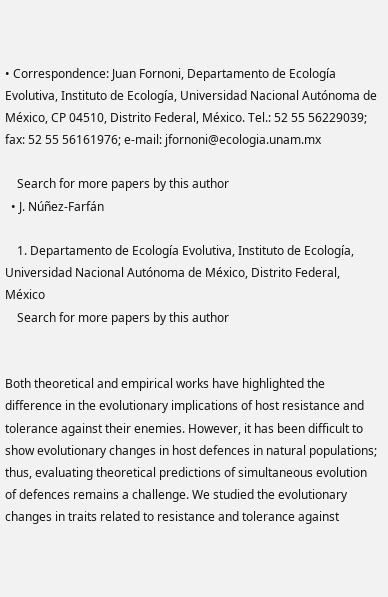• Correspondence: Juan Fornoni, Departamento de Ecología Evolutiva, Instituto de Ecología, Universidad Nacional Autónoma de México, CP 04510, Distrito Federal, México. Tel.: 52 55 56229039; fax: 52 55 56161976; e-mail: jfornoni@ecologia.unam.mx

    Search for more papers by this author
  • J. Núñez-Farfán

    1. Departamento de Ecología Evolutiva, Instituto de Ecología, Universidad Nacional Autónoma de México, Distrito Federal, México
    Search for more papers by this author


Both theoretical and empirical works have highlighted the difference in the evolutionary implications of host resistance and tolerance against their enemies. However, it has been difficult to show evolutionary changes in host defences in natural populations; thus, evaluating theoretical predictions of simultaneous evolution of defences remains a challenge. We studied the evolutionary changes in traits related to resistance and tolerance against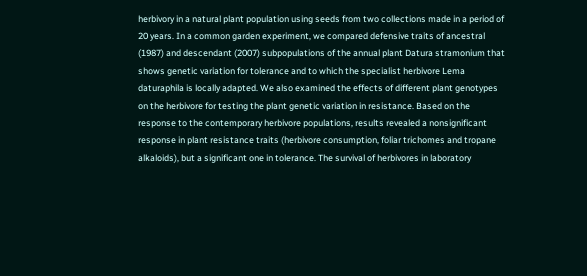herbivory in a natural plant population using seeds from two collections made in a period of 20 years. In a common garden experiment, we compared defensive traits of ancestral (1987) and descendant (2007) subpopulations of the annual plant Datura stramonium that shows genetic variation for tolerance and to which the specialist herbivore Lema daturaphila is locally adapted. We also examined the effects of different plant genotypes on the herbivore for testing the plant genetic variation in resistance. Based on the response to the contemporary herbivore populations, results revealed a nonsignificant response in plant resistance traits (herbivore consumption, foliar trichomes and tropane alkaloids), but a significant one in tolerance. The survival of herbivores in laboratory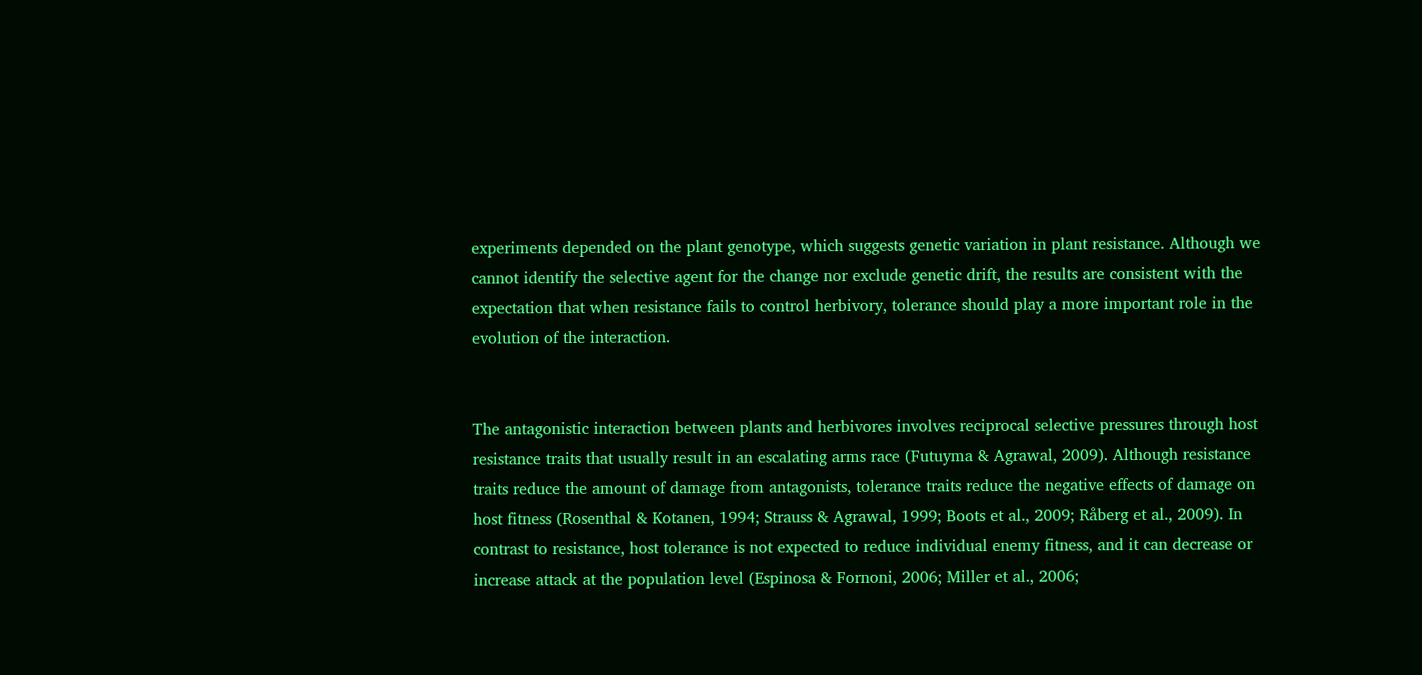experiments depended on the plant genotype, which suggests genetic variation in plant resistance. Although we cannot identify the selective agent for the change nor exclude genetic drift, the results are consistent with the expectation that when resistance fails to control herbivory, tolerance should play a more important role in the evolution of the interaction.


The antagonistic interaction between plants and herbivores involves reciprocal selective pressures through host resistance traits that usually result in an escalating arms race (Futuyma & Agrawal, 2009). Although resistance traits reduce the amount of damage from antagonists, tolerance traits reduce the negative effects of damage on host fitness (Rosenthal & Kotanen, 1994; Strauss & Agrawal, 1999; Boots et al., 2009; Råberg et al., 2009). In contrast to resistance, host tolerance is not expected to reduce individual enemy fitness, and it can decrease or increase attack at the population level (Espinosa & Fornoni, 2006; Miller et al., 2006;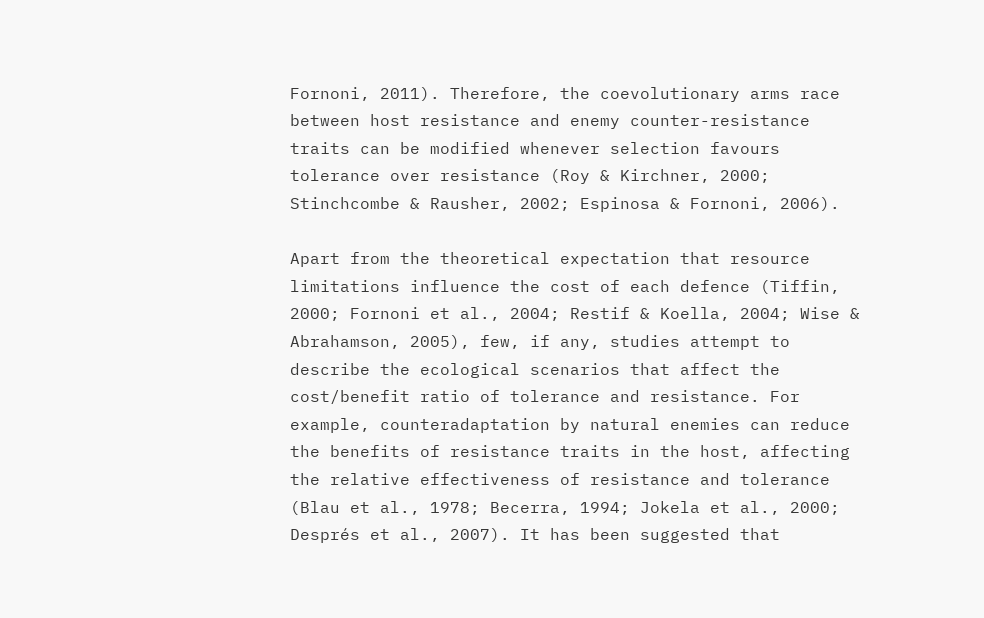Fornoni, 2011). Therefore, the coevolutionary arms race between host resistance and enemy counter-resistance traits can be modified whenever selection favours tolerance over resistance (Roy & Kirchner, 2000; Stinchcombe & Rausher, 2002; Espinosa & Fornoni, 2006).

Apart from the theoretical expectation that resource limitations influence the cost of each defence (Tiffin, 2000; Fornoni et al., 2004; Restif & Koella, 2004; Wise & Abrahamson, 2005), few, if any, studies attempt to describe the ecological scenarios that affect the cost/benefit ratio of tolerance and resistance. For example, counteradaptation by natural enemies can reduce the benefits of resistance traits in the host, affecting the relative effectiveness of resistance and tolerance (Blau et al., 1978; Becerra, 1994; Jokela et al., 2000; Després et al., 2007). It has been suggested that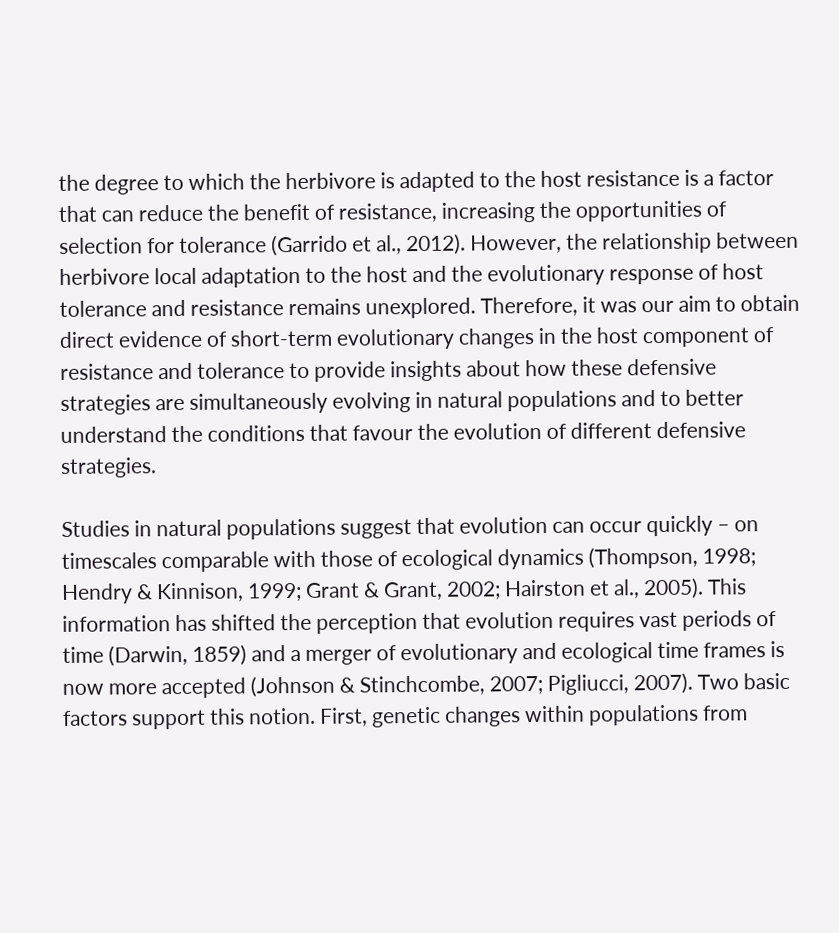the degree to which the herbivore is adapted to the host resistance is a factor that can reduce the benefit of resistance, increasing the opportunities of selection for tolerance (Garrido et al., 2012). However, the relationship between herbivore local adaptation to the host and the evolutionary response of host tolerance and resistance remains unexplored. Therefore, it was our aim to obtain direct evidence of short-term evolutionary changes in the host component of resistance and tolerance to provide insights about how these defensive strategies are simultaneously evolving in natural populations and to better understand the conditions that favour the evolution of different defensive strategies.

Studies in natural populations suggest that evolution can occur quickly – on timescales comparable with those of ecological dynamics (Thompson, 1998; Hendry & Kinnison, 1999; Grant & Grant, 2002; Hairston et al., 2005). This information has shifted the perception that evolution requires vast periods of time (Darwin, 1859) and a merger of evolutionary and ecological time frames is now more accepted (Johnson & Stinchcombe, 2007; Pigliucci, 2007). Two basic factors support this notion. First, genetic changes within populations from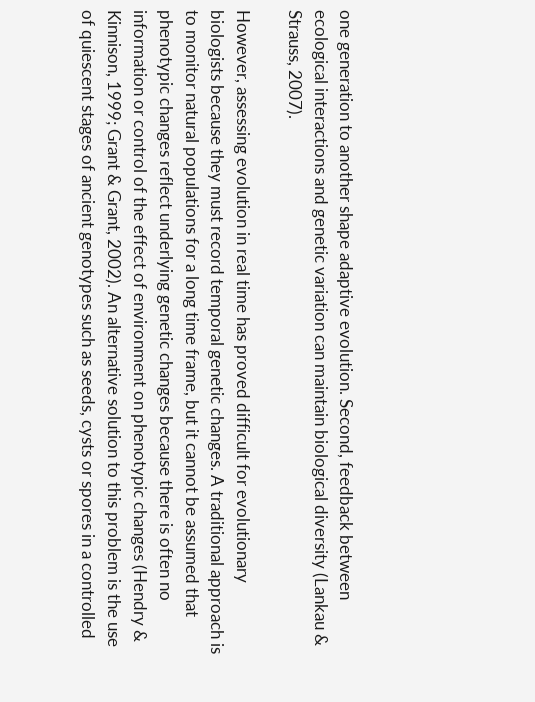one generation to another shape adaptive evolution. Second, feedback between ecological interactions and genetic variation can maintain biological diversity (Lankau & Strauss, 2007).

However, assessing evolution in real time has proved difficult for evolutionary biologists because they must record temporal genetic changes. A traditional approach is to monitor natural populations for a long time frame, but it cannot be assumed that phenotypic changes reflect underlying genetic changes because there is often no information or control of the effect of environment on phenotypic changes (Hendry & Kinnison, 1999; Grant & Grant, 2002). An alternative solution to this problem is the use of quiescent stages of ancient genotypes such as seeds, cysts or spores in a controlled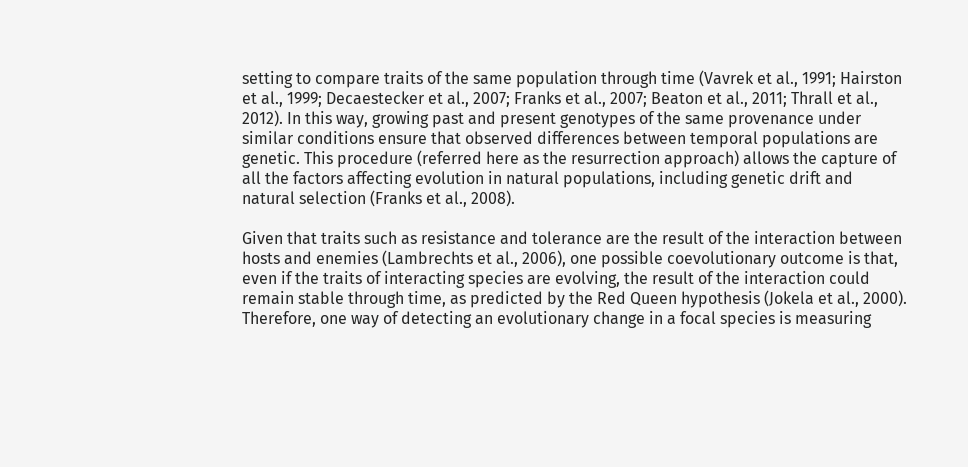setting to compare traits of the same population through time (Vavrek et al., 1991; Hairston et al., 1999; Decaestecker et al., 2007; Franks et al., 2007; Beaton et al., 2011; Thrall et al., 2012). In this way, growing past and present genotypes of the same provenance under similar conditions ensure that observed differences between temporal populations are genetic. This procedure (referred here as the resurrection approach) allows the capture of all the factors affecting evolution in natural populations, including genetic drift and natural selection (Franks et al., 2008).

Given that traits such as resistance and tolerance are the result of the interaction between hosts and enemies (Lambrechts et al., 2006), one possible coevolutionary outcome is that, even if the traits of interacting species are evolving, the result of the interaction could remain stable through time, as predicted by the Red Queen hypothesis (Jokela et al., 2000). Therefore, one way of detecting an evolutionary change in a focal species is measuring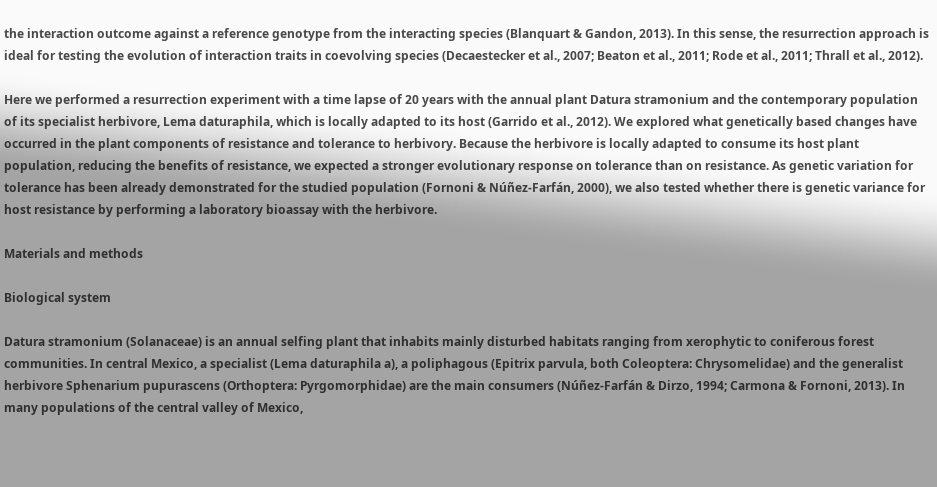the interaction outcome against a reference genotype from the interacting species (Blanquart & Gandon, 2013). In this sense, the resurrection approach is ideal for testing the evolution of interaction traits in coevolving species (Decaestecker et al., 2007; Beaton et al., 2011; Rode et al., 2011; Thrall et al., 2012).

Here we performed a resurrection experiment with a time lapse of 20 years with the annual plant Datura stramonium and the contemporary population of its specialist herbivore, Lema daturaphila, which is locally adapted to its host (Garrido et al., 2012). We explored what genetically based changes have occurred in the plant components of resistance and tolerance to herbivory. Because the herbivore is locally adapted to consume its host plant population, reducing the benefits of resistance, we expected a stronger evolutionary response on tolerance than on resistance. As genetic variation for tolerance has been already demonstrated for the studied population (Fornoni & Núñez-Farfán, 2000), we also tested whether there is genetic variance for host resistance by performing a laboratory bioassay with the herbivore.

Materials and methods

Biological system

Datura stramonium (Solanaceae) is an annual selfing plant that inhabits mainly disturbed habitats ranging from xerophytic to coniferous forest communities. In central Mexico, a specialist (Lema daturaphila a), a poliphagous (Epitrix parvula, both Coleoptera: Chrysomelidae) and the generalist herbivore Sphenarium pupurascens (Orthoptera: Pyrgomorphidae) are the main consumers (Núñez-Farfán & Dirzo, 1994; Carmona & Fornoni, 2013). In many populations of the central valley of Mexico,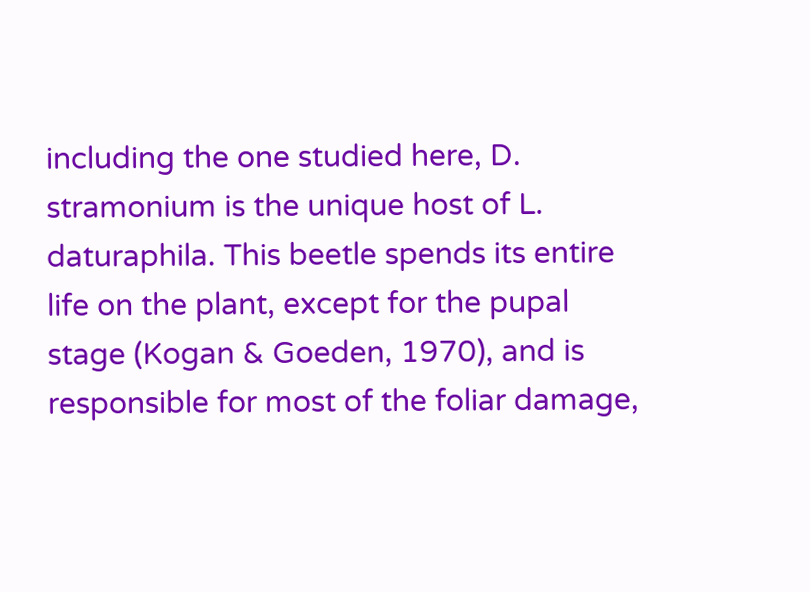including the one studied here, D. stramonium is the unique host of L. daturaphila. This beetle spends its entire life on the plant, except for the pupal stage (Kogan & Goeden, 1970), and is responsible for most of the foliar damage,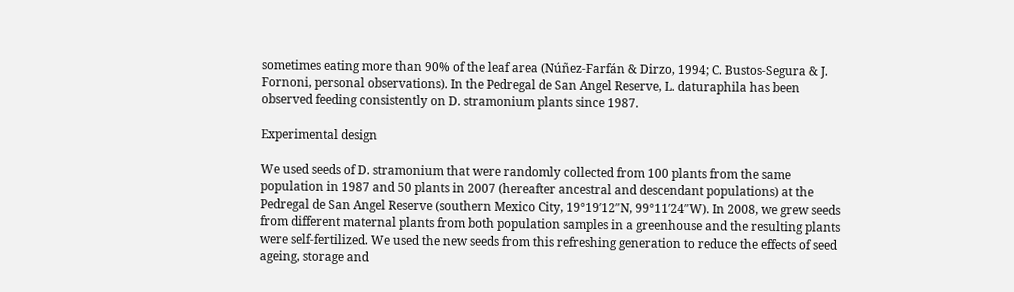sometimes eating more than 90% of the leaf area (Núñez-Farfán & Dirzo, 1994; C. Bustos-Segura & J. Fornoni, personal observations). In the Pedregal de San Angel Reserve, L. daturaphila has been observed feeding consistently on D. stramonium plants since 1987.

Experimental design

We used seeds of D. stramonium that were randomly collected from 100 plants from the same population in 1987 and 50 plants in 2007 (hereafter ancestral and descendant populations) at the Pedregal de San Angel Reserve (southern Mexico City, 19°19′12″N, 99°11′24″W). In 2008, we grew seeds from different maternal plants from both population samples in a greenhouse and the resulting plants were self-fertilized. We used the new seeds from this refreshing generation to reduce the effects of seed ageing, storage and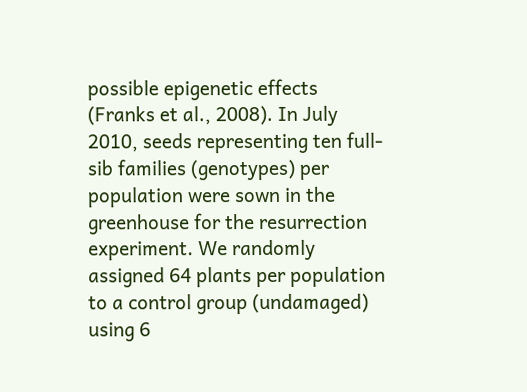possible epigenetic effects (Franks et al., 2008). In July 2010, seeds representing ten full-sib families (genotypes) per population were sown in the greenhouse for the resurrection experiment. We randomly assigned 64 plants per population to a control group (undamaged) using 6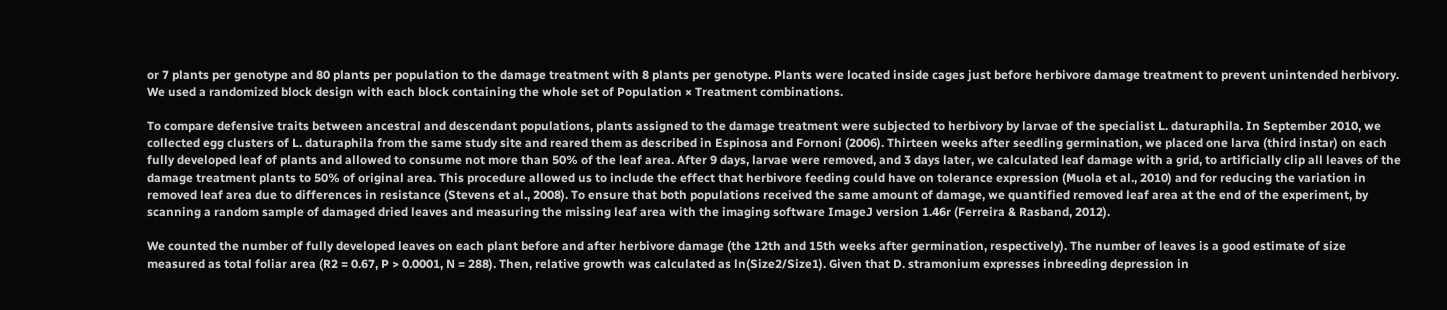or 7 plants per genotype and 80 plants per population to the damage treatment with 8 plants per genotype. Plants were located inside cages just before herbivore damage treatment to prevent unintended herbivory. We used a randomized block design with each block containing the whole set of Population × Treatment combinations.

To compare defensive traits between ancestral and descendant populations, plants assigned to the damage treatment were subjected to herbivory by larvae of the specialist L. daturaphila. In September 2010, we collected egg clusters of L. daturaphila from the same study site and reared them as described in Espinosa and Fornoni (2006). Thirteen weeks after seedling germination, we placed one larva (third instar) on each fully developed leaf of plants and allowed to consume not more than 50% of the leaf area. After 9 days, larvae were removed, and 3 days later, we calculated leaf damage with a grid, to artificially clip all leaves of the damage treatment plants to 50% of original area. This procedure allowed us to include the effect that herbivore feeding could have on tolerance expression (Muola et al., 2010) and for reducing the variation in removed leaf area due to differences in resistance (Stevens et al., 2008). To ensure that both populations received the same amount of damage, we quantified removed leaf area at the end of the experiment, by scanning a random sample of damaged dried leaves and measuring the missing leaf area with the imaging software ImageJ version 1.46r (Ferreira & Rasband, 2012).

We counted the number of fully developed leaves on each plant before and after herbivore damage (the 12th and 15th weeks after germination, respectively). The number of leaves is a good estimate of size measured as total foliar area (R2 = 0.67, P > 0.0001, N = 288). Then, relative growth was calculated as ln(Size2/Size1). Given that D. stramonium expresses inbreeding depression in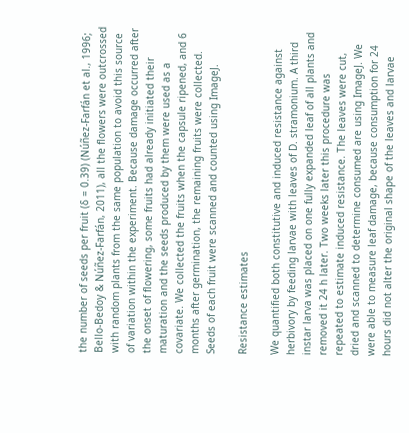the number of seeds per fruit (δ = 0.39) (Núñez-Farfán et al., 1996; Bello-Bedoy & Núñez-Farfán, 2011), all the flowers were outcrossed with random plants from the same population to avoid this source of variation within the experiment. Because damage occurred after the onset of flowering, some fruits had already initiated their maturation and the seeds produced by them were used as a covariate. We collected the fruits when the capsule ripened, and 6 months after germination, the remaining fruits were collected. Seeds of each fruit were scanned and counted using ImageJ.

Resistance estimates

We quantified both constitutive and induced resistance against herbivory by feeding larvae with leaves of D. stramonium. A third instar larva was placed on one fully expanded leaf of all plants and removed it 24 h later. Two weeks later this procedure was repeated to estimate induced resistance. The leaves were cut, dried and scanned to determine consumed are using ImageJ. We were able to measure leaf damage, because consumption for 24 hours did not alter the original shape of the leaves and larvae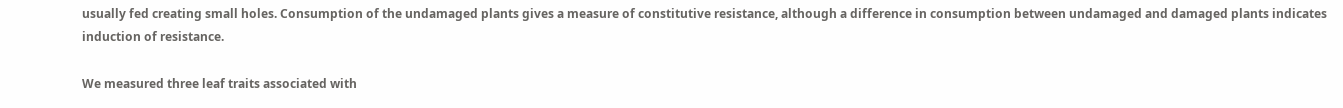usually fed creating small holes. Consumption of the undamaged plants gives a measure of constitutive resistance, although a difference in consumption between undamaged and damaged plants indicates induction of resistance.

We measured three leaf traits associated with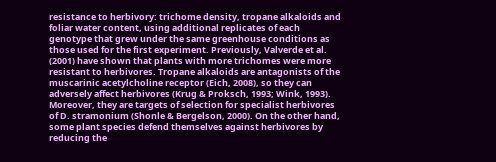resistance to herbivory: trichome density, tropane alkaloids and foliar water content, using additional replicates of each genotype that grew under the same greenhouse conditions as those used for the first experiment. Previously, Valverde et al. (2001) have shown that plants with more trichomes were more resistant to herbivores. Tropane alkaloids are antagonists of the muscarinic acetylcholine receptor (Eich, 2008), so they can adversely affect herbivores (Krug & Proksch, 1993; Wink, 1993). Moreover, they are targets of selection for specialist herbivores of D. stramonium (Shonle & Bergelson, 2000). On the other hand, some plant species defend themselves against herbivores by reducing the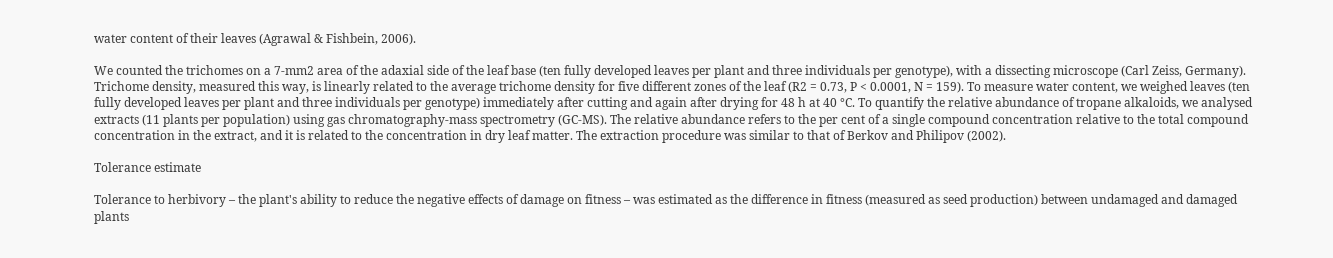water content of their leaves (Agrawal & Fishbein, 2006).

We counted the trichomes on a 7-mm2 area of the adaxial side of the leaf base (ten fully developed leaves per plant and three individuals per genotype), with a dissecting microscope (Carl Zeiss, Germany). Trichome density, measured this way, is linearly related to the average trichome density for five different zones of the leaf (R2 = 0.73, P < 0.0001, N = 159). To measure water content, we weighed leaves (ten fully developed leaves per plant and three individuals per genotype) immediately after cutting and again after drying for 48 h at 40 °C. To quantify the relative abundance of tropane alkaloids, we analysed extracts (11 plants per population) using gas chromatography-mass spectrometry (GC-MS). The relative abundance refers to the per cent of a single compound concentration relative to the total compound concentration in the extract, and it is related to the concentration in dry leaf matter. The extraction procedure was similar to that of Berkov and Philipov (2002).

Tolerance estimate

Tolerance to herbivory – the plant's ability to reduce the negative effects of damage on fitness – was estimated as the difference in fitness (measured as seed production) between undamaged and damaged plants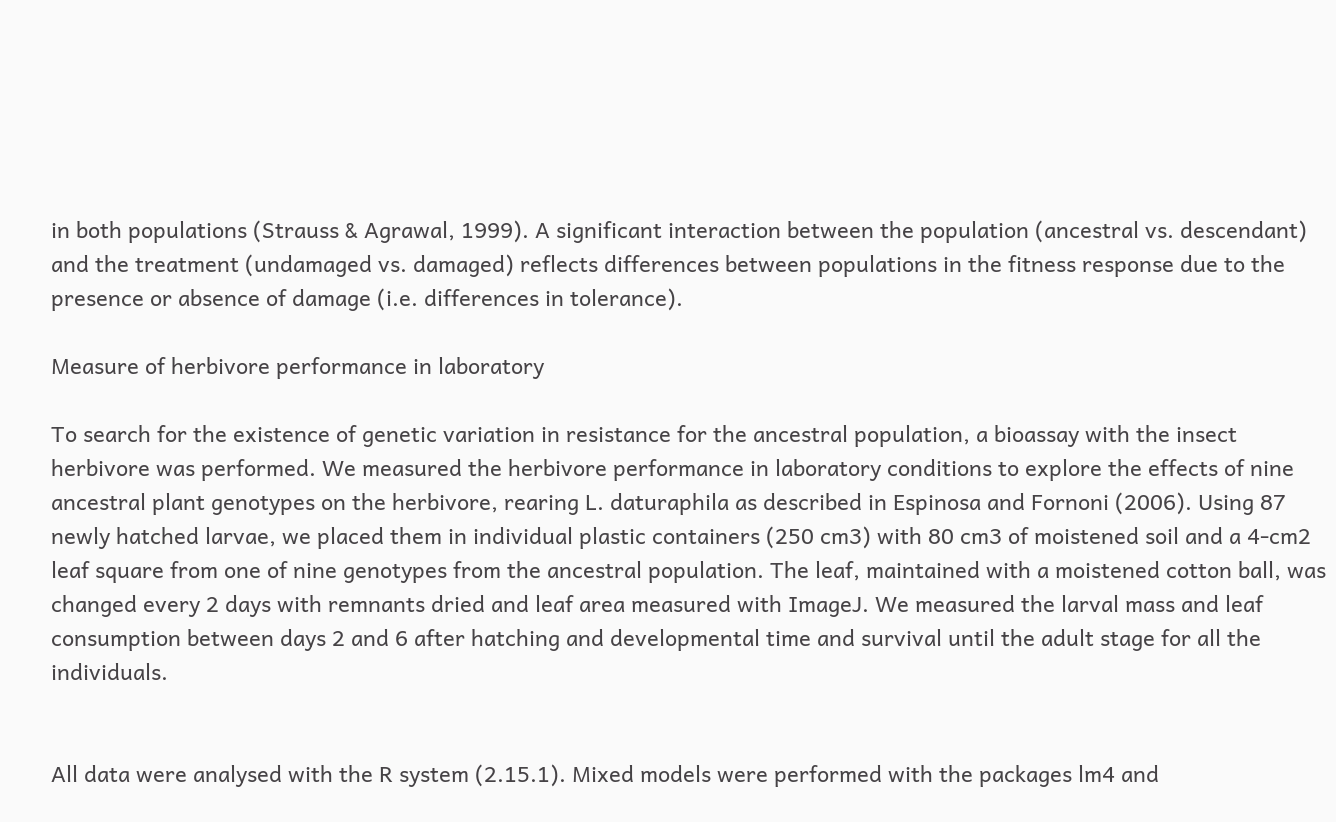in both populations (Strauss & Agrawal, 1999). A significant interaction between the population (ancestral vs. descendant) and the treatment (undamaged vs. damaged) reflects differences between populations in the fitness response due to the presence or absence of damage (i.e. differences in tolerance).

Measure of herbivore performance in laboratory

To search for the existence of genetic variation in resistance for the ancestral population, a bioassay with the insect herbivore was performed. We measured the herbivore performance in laboratory conditions to explore the effects of nine ancestral plant genotypes on the herbivore, rearing L. daturaphila as described in Espinosa and Fornoni (2006). Using 87 newly hatched larvae, we placed them in individual plastic containers (250 cm3) with 80 cm3 of moistened soil and a 4-cm2 leaf square from one of nine genotypes from the ancestral population. The leaf, maintained with a moistened cotton ball, was changed every 2 days with remnants dried and leaf area measured with ImageJ. We measured the larval mass and leaf consumption between days 2 and 6 after hatching and developmental time and survival until the adult stage for all the individuals.


All data were analysed with the R system (2.15.1). Mixed models were performed with the packages lm4 and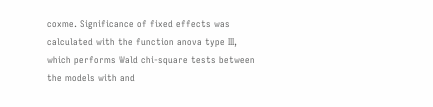coxme. Significance of fixed effects was calculated with the function anova type III, which performs Wald chi-square tests between the models with and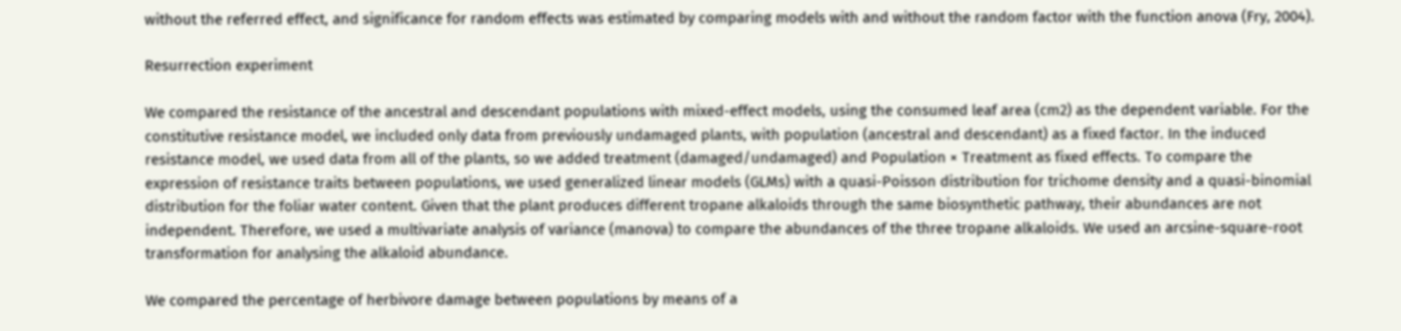without the referred effect, and significance for random effects was estimated by comparing models with and without the random factor with the function anova (Fry, 2004).

Resurrection experiment

We compared the resistance of the ancestral and descendant populations with mixed-effect models, using the consumed leaf area (cm2) as the dependent variable. For the constitutive resistance model, we included only data from previously undamaged plants, with population (ancestral and descendant) as a fixed factor. In the induced resistance model, we used data from all of the plants, so we added treatment (damaged/undamaged) and Population × Treatment as fixed effects. To compare the expression of resistance traits between populations, we used generalized linear models (GLMs) with a quasi-Poisson distribution for trichome density and a quasi-binomial distribution for the foliar water content. Given that the plant produces different tropane alkaloids through the same biosynthetic pathway, their abundances are not independent. Therefore, we used a multivariate analysis of variance (manova) to compare the abundances of the three tropane alkaloids. We used an arcsine-square-root transformation for analysing the alkaloid abundance.

We compared the percentage of herbivore damage between populations by means of a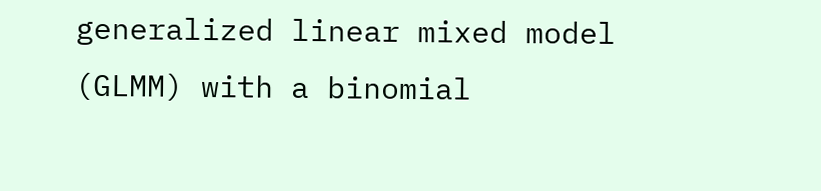generalized linear mixed model (GLMM) with a binomial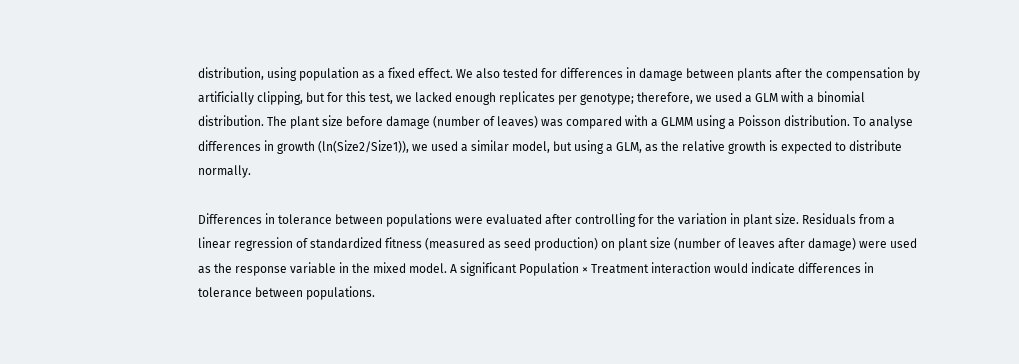distribution, using population as a fixed effect. We also tested for differences in damage between plants after the compensation by artificially clipping, but for this test, we lacked enough replicates per genotype; therefore, we used a GLM with a binomial distribution. The plant size before damage (number of leaves) was compared with a GLMM using a Poisson distribution. To analyse differences in growth (ln(Size2/Size1)), we used a similar model, but using a GLM, as the relative growth is expected to distribute normally.

Differences in tolerance between populations were evaluated after controlling for the variation in plant size. Residuals from a linear regression of standardized fitness (measured as seed production) on plant size (number of leaves after damage) were used as the response variable in the mixed model. A significant Population × Treatment interaction would indicate differences in tolerance between populations.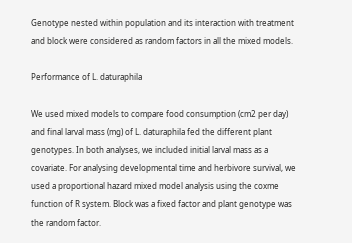Genotype nested within population and its interaction with treatment and block were considered as random factors in all the mixed models.

Performance of L. daturaphila

We used mixed models to compare food consumption (cm2 per day) and final larval mass (mg) of L. daturaphila fed the different plant genotypes. In both analyses, we included initial larval mass as a covariate. For analysing developmental time and herbivore survival, we used a proportional hazard mixed model analysis using the coxme function of R system. Block was a fixed factor and plant genotype was the random factor.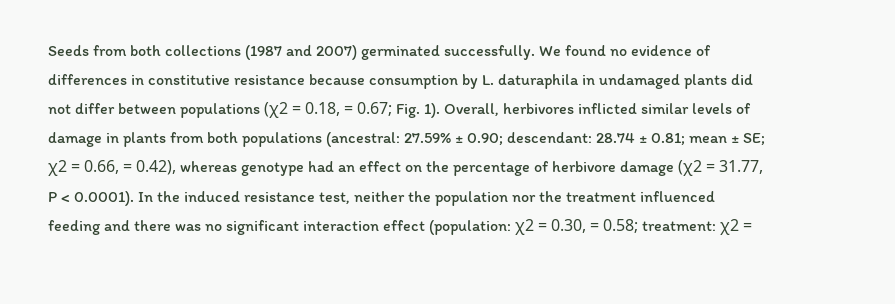Seeds from both collections (1987 and 2007) germinated successfully. We found no evidence of differences in constitutive resistance because consumption by L. daturaphila in undamaged plants did not differ between populations (χ2 = 0.18, = 0.67; Fig. 1). Overall, herbivores inflicted similar levels of damage in plants from both populations (ancestral: 27.59% ± 0.90; descendant: 28.74 ± 0.81; mean ± SE; χ2 = 0.66, = 0.42), whereas genotype had an effect on the percentage of herbivore damage (χ2 = 31.77, P < 0.0001). In the induced resistance test, neither the population nor the treatment influenced feeding and there was no significant interaction effect (population: χ2 = 0.30, = 0.58; treatment: χ2 =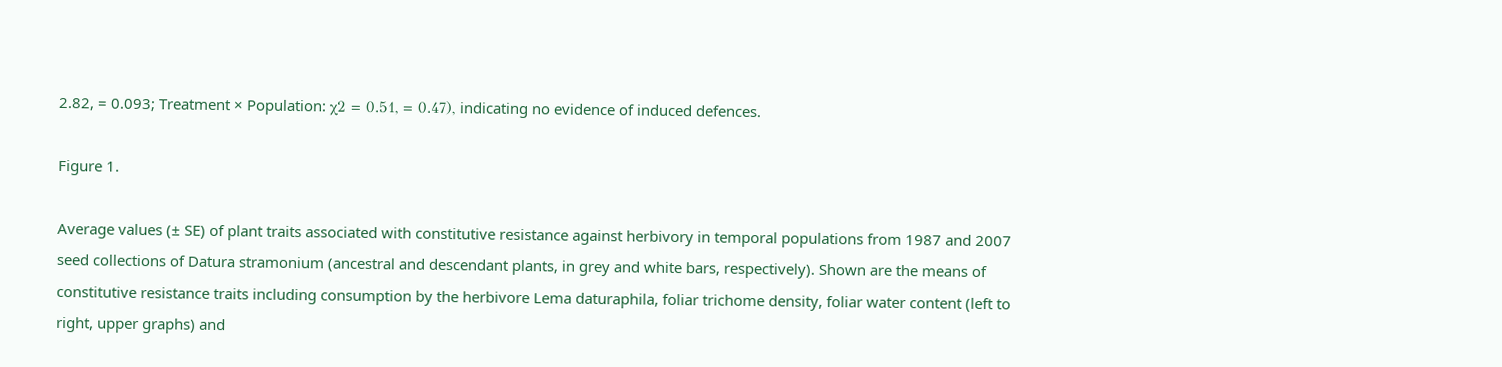2.82, = 0.093; Treatment × Population: χ2 = 0.51, = 0.47), indicating no evidence of induced defences.

Figure 1.

Average values (± SE) of plant traits associated with constitutive resistance against herbivory in temporal populations from 1987 and 2007 seed collections of Datura stramonium (ancestral and descendant plants, in grey and white bars, respectively). Shown are the means of constitutive resistance traits including consumption by the herbivore Lema daturaphila, foliar trichome density, foliar water content (left to right, upper graphs) and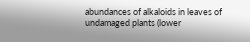abundances of alkaloids in leaves of undamaged plants (lower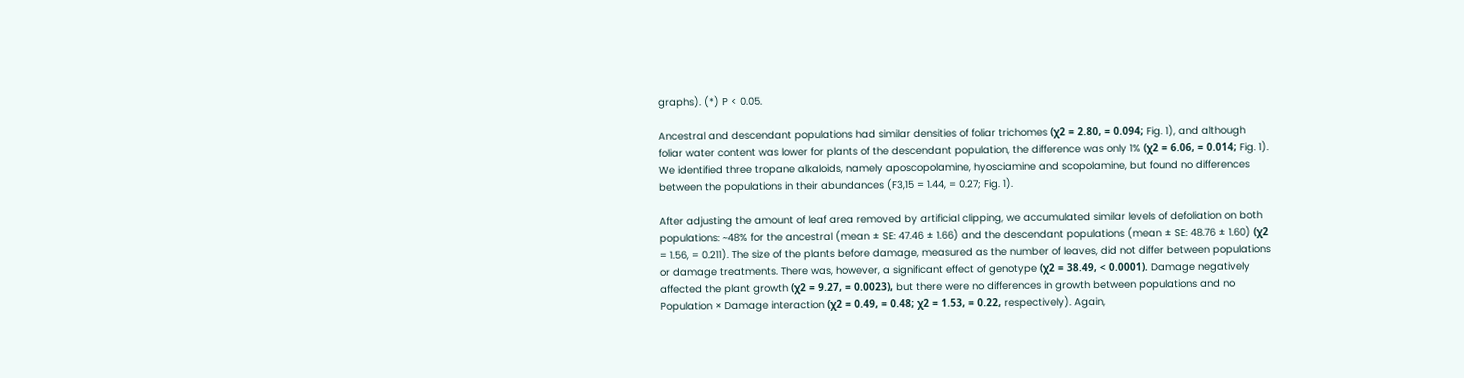graphs). (*) P < 0.05.

Ancestral and descendant populations had similar densities of foliar trichomes (χ2 = 2.80, = 0.094; Fig. 1), and although foliar water content was lower for plants of the descendant population, the difference was only 1% (χ2 = 6.06, = 0.014; Fig. 1). We identified three tropane alkaloids, namely aposcopolamine, hyosciamine and scopolamine, but found no differences between the populations in their abundances (F3,15 = 1.44, = 0.27; Fig. 1).

After adjusting the amount of leaf area removed by artificial clipping, we accumulated similar levels of defoliation on both populations: ~48% for the ancestral (mean ± SE: 47.46 ± 1.66) and the descendant populations (mean ± SE: 48.76 ± 1.60) (χ2 = 1.56, = 0.211). The size of the plants before damage, measured as the number of leaves, did not differ between populations or damage treatments. There was, however, a significant effect of genotype (χ2 = 38.49, < 0.0001). Damage negatively affected the plant growth (χ2 = 9.27, = 0.0023), but there were no differences in growth between populations and no Population × Damage interaction (χ2 = 0.49, = 0.48; χ2 = 1.53, = 0.22, respectively). Again,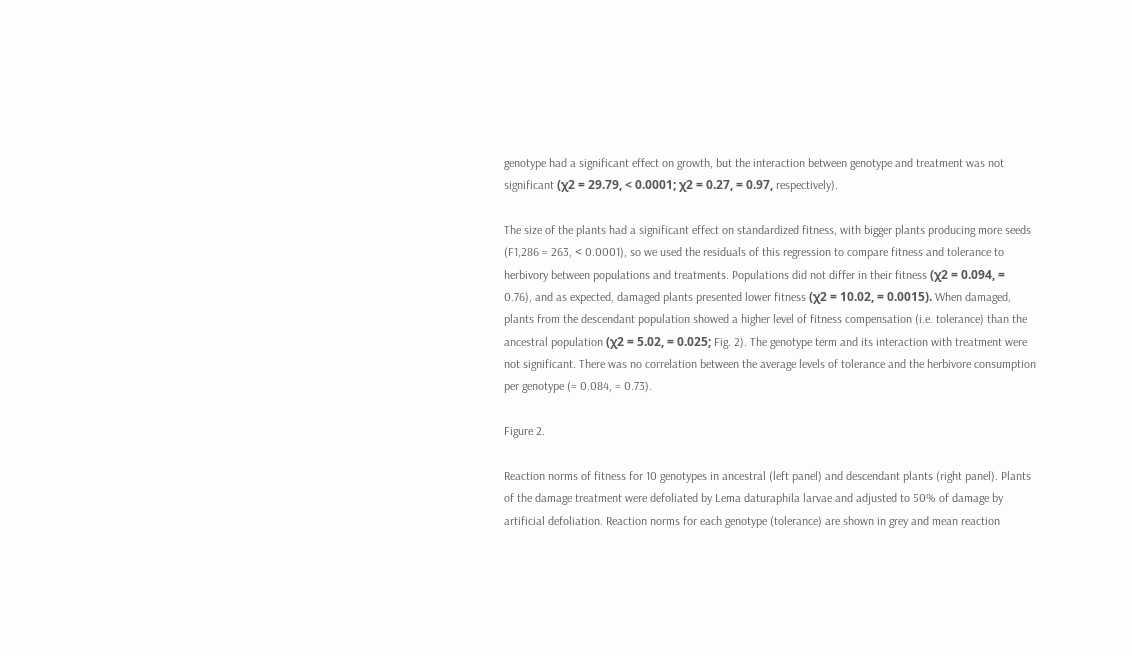genotype had a significant effect on growth, but the interaction between genotype and treatment was not significant (χ2 = 29.79, < 0.0001; χ2 = 0.27, = 0.97, respectively).

The size of the plants had a significant effect on standardized fitness, with bigger plants producing more seeds (F1,286 = 263, < 0.0001), so we used the residuals of this regression to compare fitness and tolerance to herbivory between populations and treatments. Populations did not differ in their fitness (χ2 = 0.094, = 0.76), and as expected, damaged plants presented lower fitness (χ2 = 10.02, = 0.0015). When damaged, plants from the descendant population showed a higher level of fitness compensation (i.e. tolerance) than the ancestral population (χ2 = 5.02, = 0.025; Fig. 2). The genotype term and its interaction with treatment were not significant. There was no correlation between the average levels of tolerance and the herbivore consumption per genotype (= 0.084, = 0.73).

Figure 2.

Reaction norms of fitness for 10 genotypes in ancestral (left panel) and descendant plants (right panel). Plants of the damage treatment were defoliated by Lema daturaphila larvae and adjusted to 50% of damage by artificial defoliation. Reaction norms for each genotype (tolerance) are shown in grey and mean reaction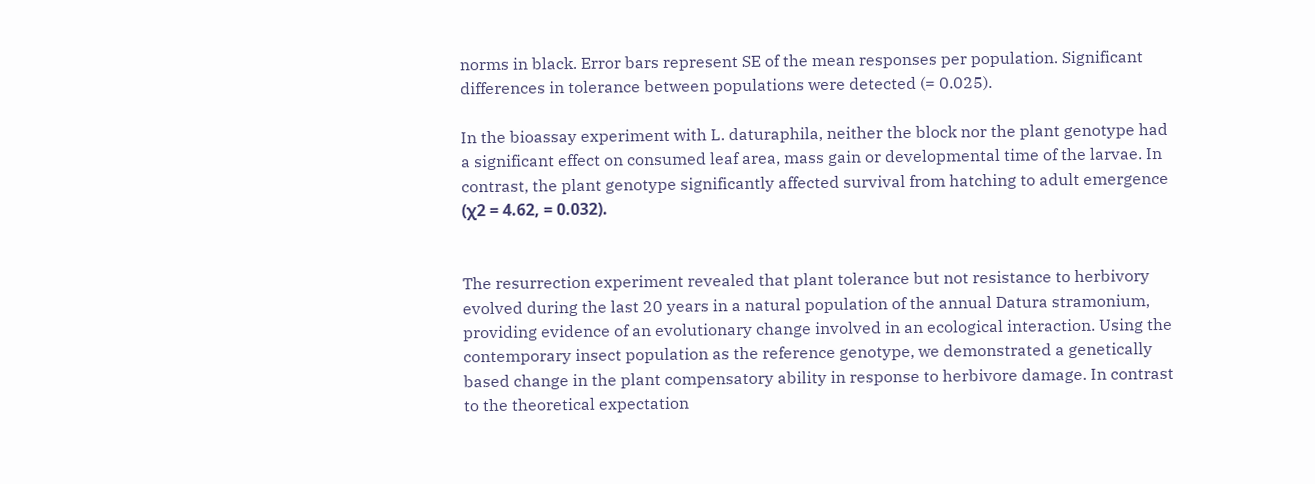norms in black. Error bars represent SE of the mean responses per population. Significant differences in tolerance between populations were detected (= 0.025).

In the bioassay experiment with L. daturaphila, neither the block nor the plant genotype had a significant effect on consumed leaf area, mass gain or developmental time of the larvae. In contrast, the plant genotype significantly affected survival from hatching to adult emergence (χ2 = 4.62, = 0.032).


The resurrection experiment revealed that plant tolerance but not resistance to herbivory evolved during the last 20 years in a natural population of the annual Datura stramonium, providing evidence of an evolutionary change involved in an ecological interaction. Using the contemporary insect population as the reference genotype, we demonstrated a genetically based change in the plant compensatory ability in response to herbivore damage. In contrast to the theoretical expectation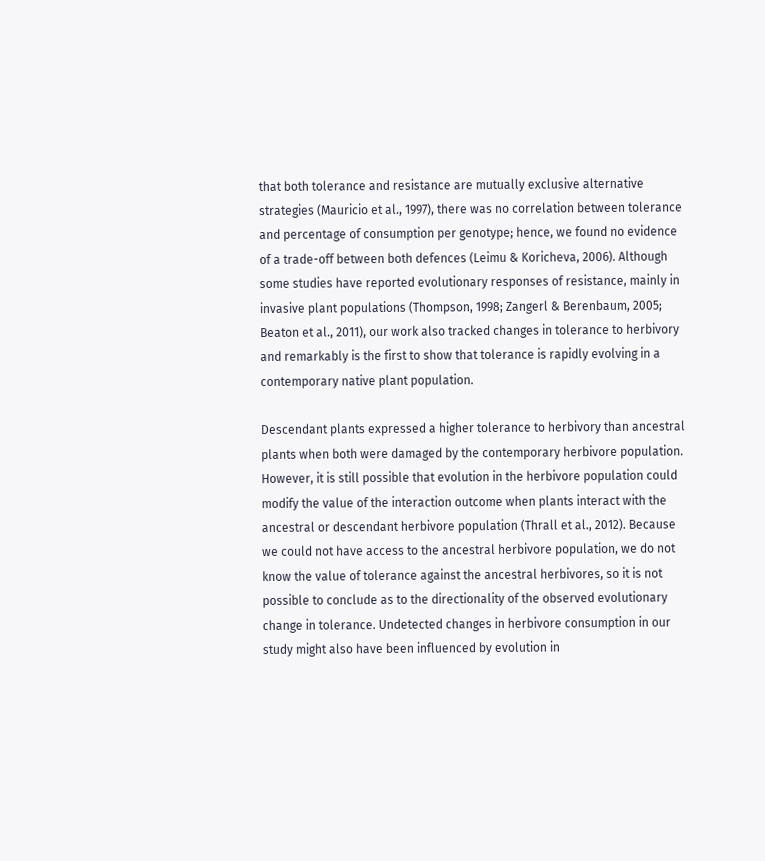that both tolerance and resistance are mutually exclusive alternative strategies (Mauricio et al., 1997), there was no correlation between tolerance and percentage of consumption per genotype; hence, we found no evidence of a trade-off between both defences (Leimu & Koricheva, 2006). Although some studies have reported evolutionary responses of resistance, mainly in invasive plant populations (Thompson, 1998; Zangerl & Berenbaum, 2005; Beaton et al., 2011), our work also tracked changes in tolerance to herbivory and remarkably is the first to show that tolerance is rapidly evolving in a contemporary native plant population.

Descendant plants expressed a higher tolerance to herbivory than ancestral plants when both were damaged by the contemporary herbivore population. However, it is still possible that evolution in the herbivore population could modify the value of the interaction outcome when plants interact with the ancestral or descendant herbivore population (Thrall et al., 2012). Because we could not have access to the ancestral herbivore population, we do not know the value of tolerance against the ancestral herbivores, so it is not possible to conclude as to the directionality of the observed evolutionary change in tolerance. Undetected changes in herbivore consumption in our study might also have been influenced by evolution in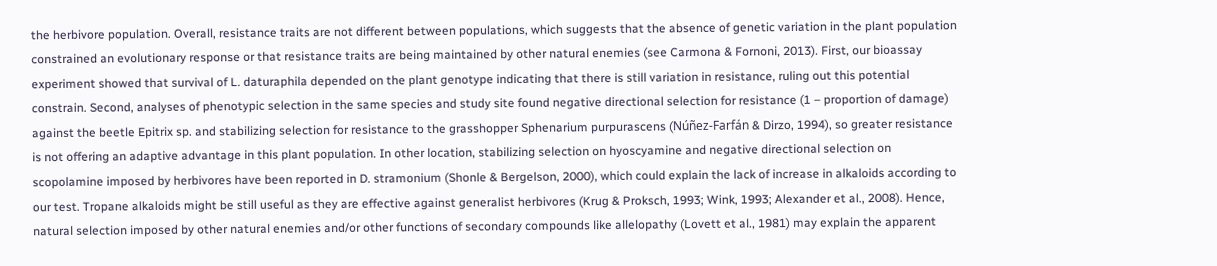the herbivore population. Overall, resistance traits are not different between populations, which suggests that the absence of genetic variation in the plant population constrained an evolutionary response or that resistance traits are being maintained by other natural enemies (see Carmona & Fornoni, 2013). First, our bioassay experiment showed that survival of L. daturaphila depended on the plant genotype indicating that there is still variation in resistance, ruling out this potential constrain. Second, analyses of phenotypic selection in the same species and study site found negative directional selection for resistance (1 – proportion of damage) against the beetle Epitrix sp. and stabilizing selection for resistance to the grasshopper Sphenarium purpurascens (Núñez-Farfán & Dirzo, 1994), so greater resistance is not offering an adaptive advantage in this plant population. In other location, stabilizing selection on hyoscyamine and negative directional selection on scopolamine imposed by herbivores have been reported in D. stramonium (Shonle & Bergelson, 2000), which could explain the lack of increase in alkaloids according to our test. Tropane alkaloids might be still useful as they are effective against generalist herbivores (Krug & Proksch, 1993; Wink, 1993; Alexander et al., 2008). Hence, natural selection imposed by other natural enemies and/or other functions of secondary compounds like allelopathy (Lovett et al., 1981) may explain the apparent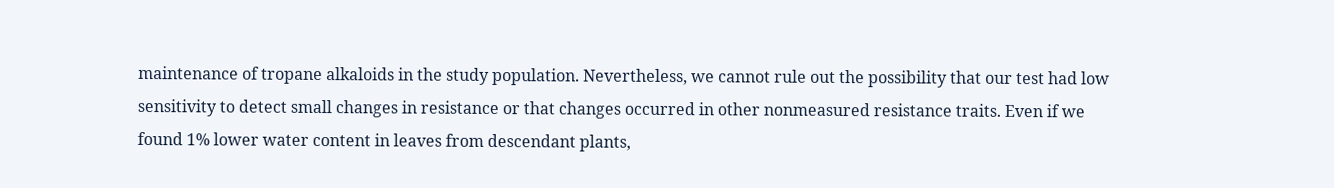maintenance of tropane alkaloids in the study population. Nevertheless, we cannot rule out the possibility that our test had low sensitivity to detect small changes in resistance or that changes occurred in other nonmeasured resistance traits. Even if we found 1% lower water content in leaves from descendant plants,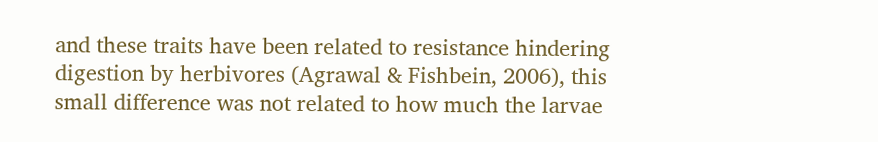and these traits have been related to resistance hindering digestion by herbivores (Agrawal & Fishbein, 2006), this small difference was not related to how much the larvae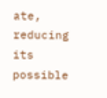ate, reducing its possible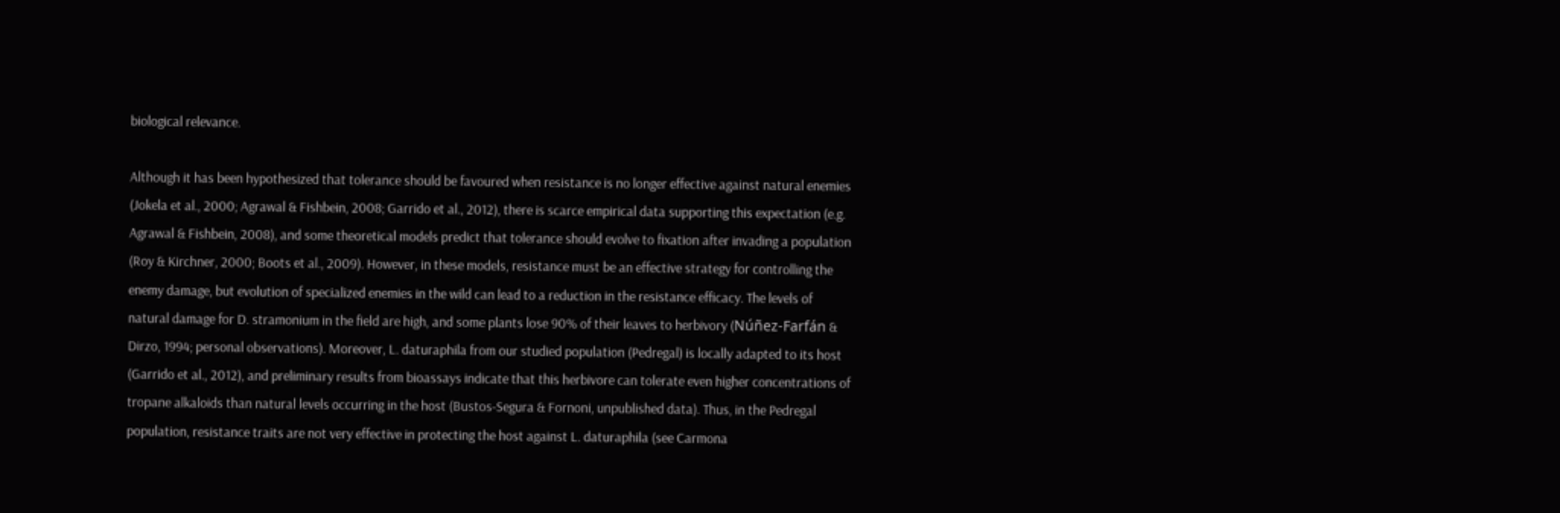biological relevance.

Although it has been hypothesized that tolerance should be favoured when resistance is no longer effective against natural enemies (Jokela et al., 2000; Agrawal & Fishbein, 2008; Garrido et al., 2012), there is scarce empirical data supporting this expectation (e.g. Agrawal & Fishbein, 2008), and some theoretical models predict that tolerance should evolve to fixation after invading a population (Roy & Kirchner, 2000; Boots et al., 2009). However, in these models, resistance must be an effective strategy for controlling the enemy damage, but evolution of specialized enemies in the wild can lead to a reduction in the resistance efficacy. The levels of natural damage for D. stramonium in the field are high, and some plants lose 90% of their leaves to herbivory (Núñez-Farfán & Dirzo, 1994; personal observations). Moreover, L. daturaphila from our studied population (Pedregal) is locally adapted to its host (Garrido et al., 2012), and preliminary results from bioassays indicate that this herbivore can tolerate even higher concentrations of tropane alkaloids than natural levels occurring in the host (Bustos-Segura & Fornoni, unpublished data). Thus, in the Pedregal population, resistance traits are not very effective in protecting the host against L. daturaphila (see Carmona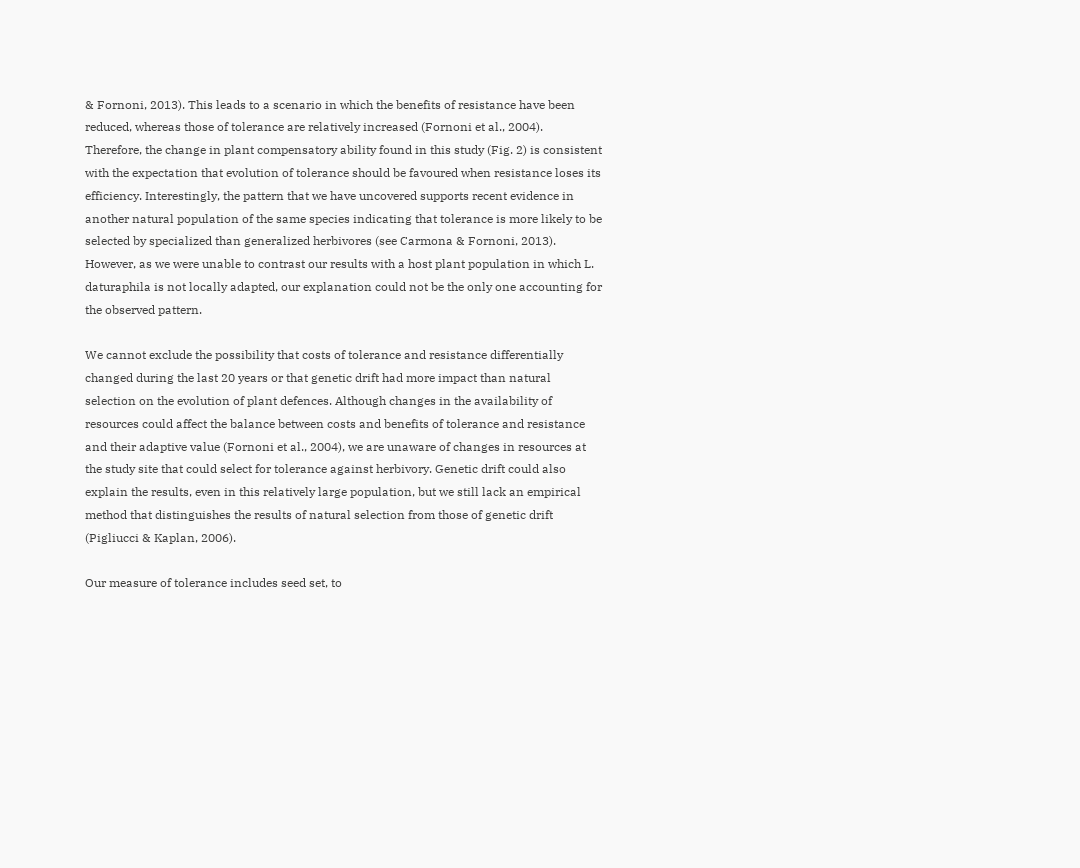& Fornoni, 2013). This leads to a scenario in which the benefits of resistance have been reduced, whereas those of tolerance are relatively increased (Fornoni et al., 2004). Therefore, the change in plant compensatory ability found in this study (Fig. 2) is consistent with the expectation that evolution of tolerance should be favoured when resistance loses its efficiency. Interestingly, the pattern that we have uncovered supports recent evidence in another natural population of the same species indicating that tolerance is more likely to be selected by specialized than generalized herbivores (see Carmona & Fornoni, 2013). However, as we were unable to contrast our results with a host plant population in which L. daturaphila is not locally adapted, our explanation could not be the only one accounting for the observed pattern.

We cannot exclude the possibility that costs of tolerance and resistance differentially changed during the last 20 years or that genetic drift had more impact than natural selection on the evolution of plant defences. Although changes in the availability of resources could affect the balance between costs and benefits of tolerance and resistance and their adaptive value (Fornoni et al., 2004), we are unaware of changes in resources at the study site that could select for tolerance against herbivory. Genetic drift could also explain the results, even in this relatively large population, but we still lack an empirical method that distinguishes the results of natural selection from those of genetic drift (Pigliucci & Kaplan, 2006).

Our measure of tolerance includes seed set, to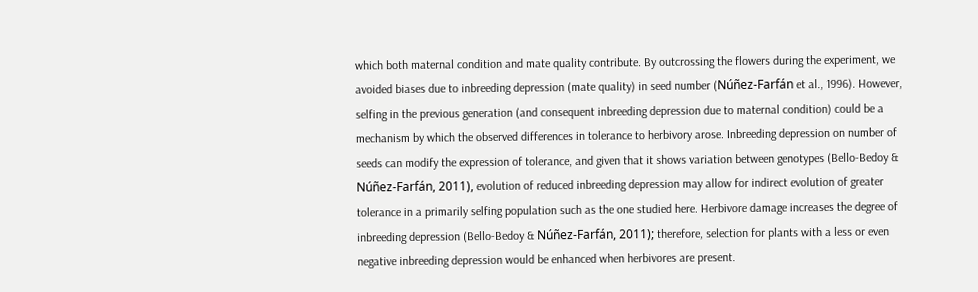which both maternal condition and mate quality contribute. By outcrossing the flowers during the experiment, we avoided biases due to inbreeding depression (mate quality) in seed number (Núñez-Farfán et al., 1996). However, selfing in the previous generation (and consequent inbreeding depression due to maternal condition) could be a mechanism by which the observed differences in tolerance to herbivory arose. Inbreeding depression on number of seeds can modify the expression of tolerance, and given that it shows variation between genotypes (Bello-Bedoy & Núñez-Farfán, 2011), evolution of reduced inbreeding depression may allow for indirect evolution of greater tolerance in a primarily selfing population such as the one studied here. Herbivore damage increases the degree of inbreeding depression (Bello-Bedoy & Núñez-Farfán, 2011); therefore, selection for plants with a less or even negative inbreeding depression would be enhanced when herbivores are present.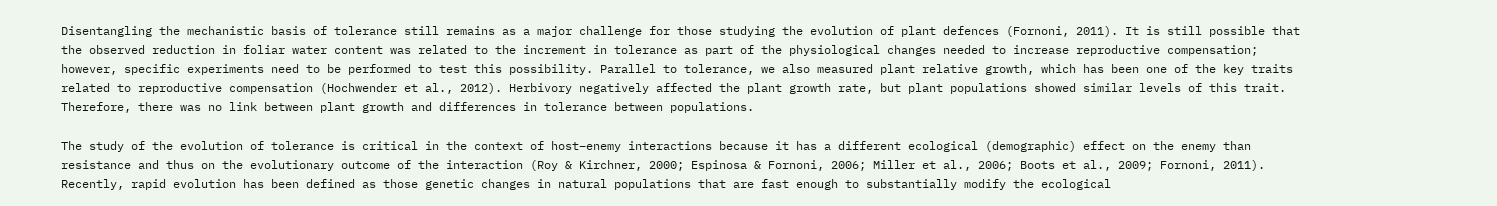Disentangling the mechanistic basis of tolerance still remains as a major challenge for those studying the evolution of plant defences (Fornoni, 2011). It is still possible that the observed reduction in foliar water content was related to the increment in tolerance as part of the physiological changes needed to increase reproductive compensation; however, specific experiments need to be performed to test this possibility. Parallel to tolerance, we also measured plant relative growth, which has been one of the key traits related to reproductive compensation (Hochwender et al., 2012). Herbivory negatively affected the plant growth rate, but plant populations showed similar levels of this trait. Therefore, there was no link between plant growth and differences in tolerance between populations.

The study of the evolution of tolerance is critical in the context of host–enemy interactions because it has a different ecological (demographic) effect on the enemy than resistance and thus on the evolutionary outcome of the interaction (Roy & Kirchner, 2000; Espinosa & Fornoni, 2006; Miller et al., 2006; Boots et al., 2009; Fornoni, 2011). Recently, rapid evolution has been defined as those genetic changes in natural populations that are fast enough to substantially modify the ecological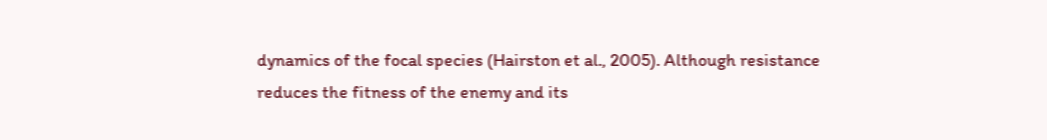dynamics of the focal species (Hairston et al., 2005). Although resistance reduces the fitness of the enemy and its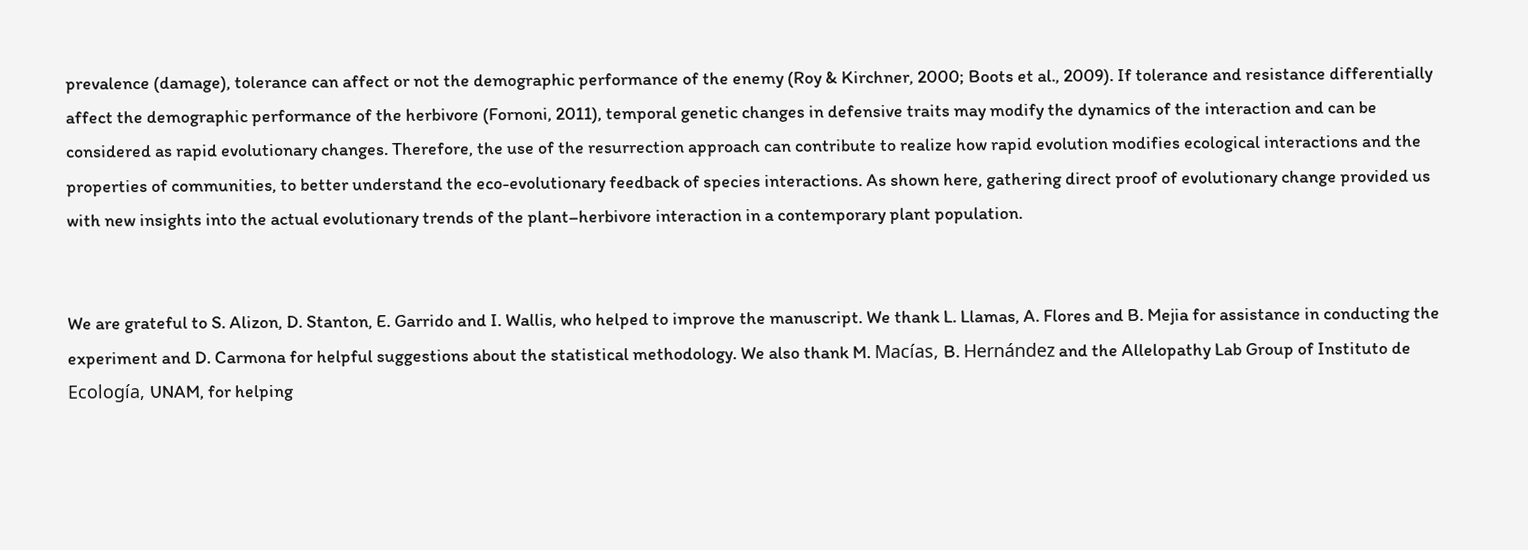prevalence (damage), tolerance can affect or not the demographic performance of the enemy (Roy & Kirchner, 2000; Boots et al., 2009). If tolerance and resistance differentially affect the demographic performance of the herbivore (Fornoni, 2011), temporal genetic changes in defensive traits may modify the dynamics of the interaction and can be considered as rapid evolutionary changes. Therefore, the use of the resurrection approach can contribute to realize how rapid evolution modifies ecological interactions and the properties of communities, to better understand the eco-evolutionary feedback of species interactions. As shown here, gathering direct proof of evolutionary change provided us with new insights into the actual evolutionary trends of the plant–herbivore interaction in a contemporary plant population.


We are grateful to S. Alizon, D. Stanton, E. Garrido and I. Wallis, who helped to improve the manuscript. We thank L. Llamas, A. Flores and B. Mejia for assistance in conducting the experiment and D. Carmona for helpful suggestions about the statistical methodology. We also thank M. Macías, B. Hernández and the Allelopathy Lab Group of Instituto de Ecología, UNAM, for helping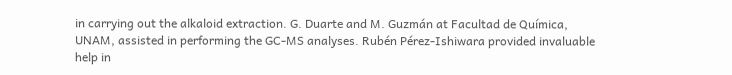in carrying out the alkaloid extraction. G. Duarte and M. Guzmán at Facultad de Química, UNAM, assisted in performing the GC-MS analyses. Rubén Pérez-Ishiwara provided invaluable help in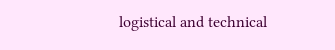logistical and technical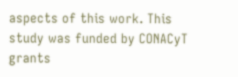aspects of this work. This study was funded by CONACyT grants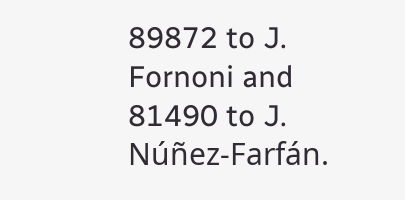89872 to J. Fornoni and 81490 to J. Núñez-Farfán.